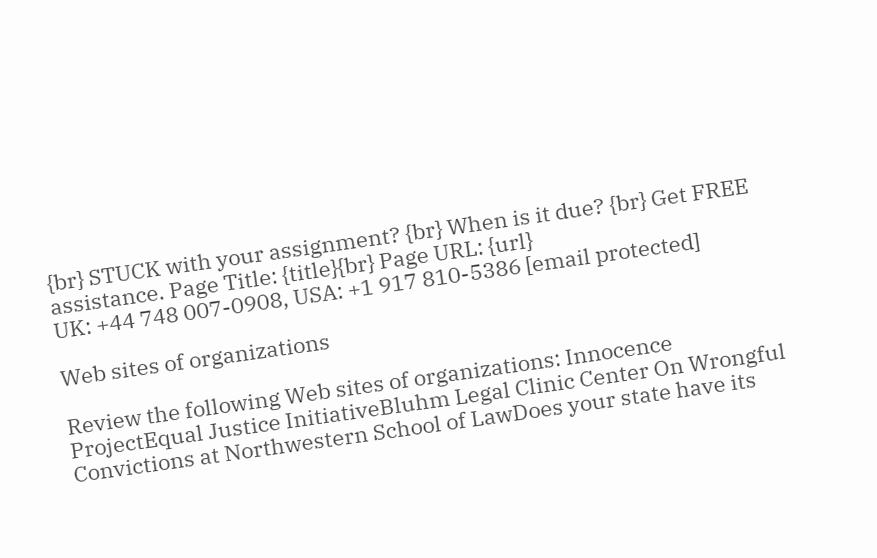{br} STUCK with your assignment? {br} When is it due? {br} Get FREE assistance. Page Title: {title}{br} Page URL: {url}
UK: +44 748 007-0908, USA: +1 917 810-5386 [email protected]

Web sites of organizations

Review the following Web sites of organizations: Innocence ProjectEqual Justice InitiativeBluhm Legal Clinic Center On Wrongful Convictions at Northwestern School of LawDoes your state have its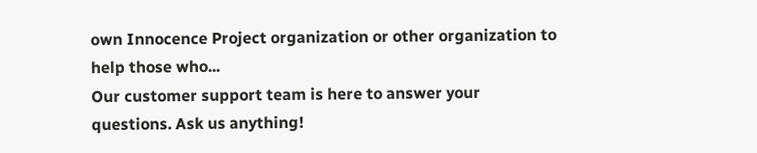own Innocence Project organization or other organization to help those who...
Our customer support team is here to answer your questions. Ask us anything!